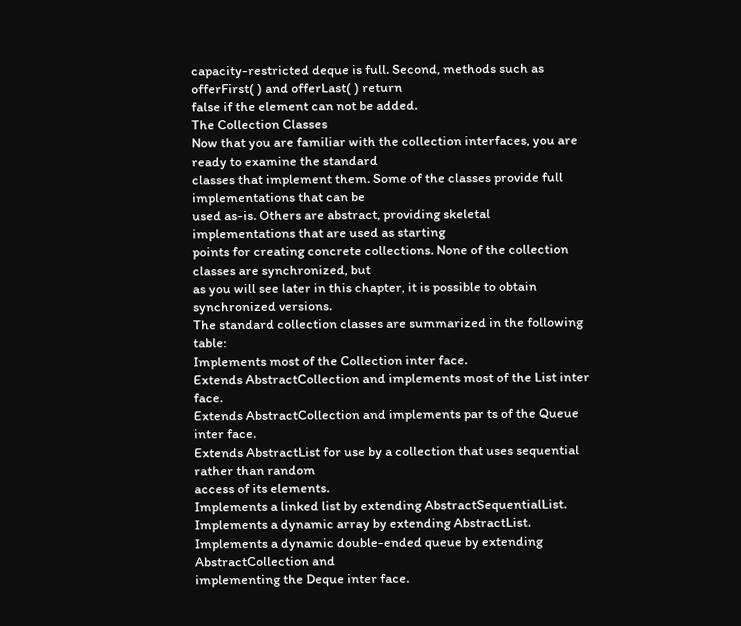capacity-restricted deque is full. Second, methods such as offerFirst( ) and offerLast( ) return
false if the element can not be added.
The Collection Classes
Now that you are familiar with the collection interfaces, you are ready to examine the standard
classes that implement them. Some of the classes provide full implementations that can be
used as-is. Others are abstract, providing skeletal implementations that are used as starting
points for creating concrete collections. None of the collection classes are synchronized, but
as you will see later in this chapter, it is possible to obtain synchronized versions.
The standard collection classes are summarized in the following table:
Implements most of the Collection inter face.
Extends AbstractCollection and implements most of the List inter face.
Extends AbstractCollection and implements par ts of the Queue inter face.
Extends AbstractList for use by a collection that uses sequential rather than random
access of its elements.
Implements a linked list by extending AbstractSequentialList.
Implements a dynamic array by extending AbstractList.
Implements a dynamic double-ended queue by extending AbstractCollection and
implementing the Deque inter face.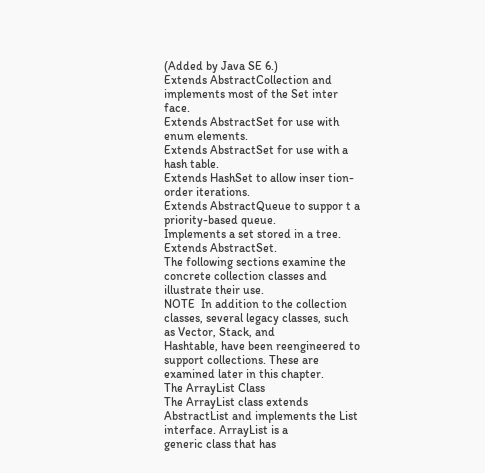(Added by Java SE 6.)
Extends AbstractCollection and implements most of the Set inter face.
Extends AbstractSet for use with enum elements.
Extends AbstractSet for use with a hash table.
Extends HashSet to allow inser tion-order iterations.
Extends AbstractQueue to suppor t a priority-based queue.
Implements a set stored in a tree. Extends AbstractSet.
The following sections examine the concrete collection classes and illustrate their use.
NOTE  In addition to the collection classes, several legacy classes, such as Vector, Stack, and
Hashtable, have been reengineered to support collections. These are examined later in this chapter.
The ArrayList Class
The ArrayList class extends AbstractList and implements the List interface. ArrayList is a
generic class that has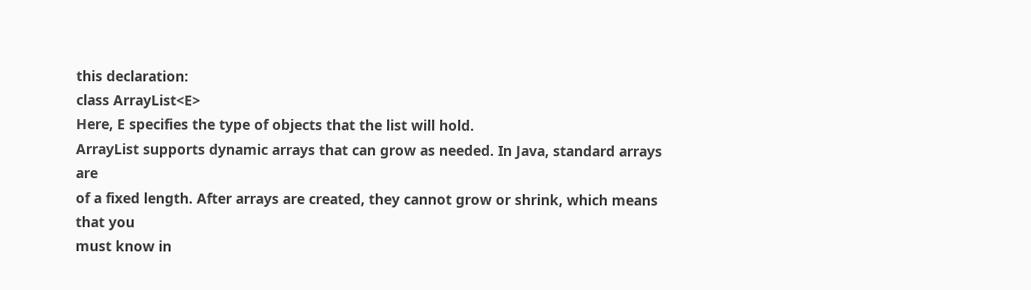this declaration:
class ArrayList<E>
Here, E specifies the type of objects that the list will hold.
ArrayList supports dynamic arrays that can grow as needed. In Java, standard arrays are
of a fixed length. After arrays are created, they cannot grow or shrink, which means that you
must know in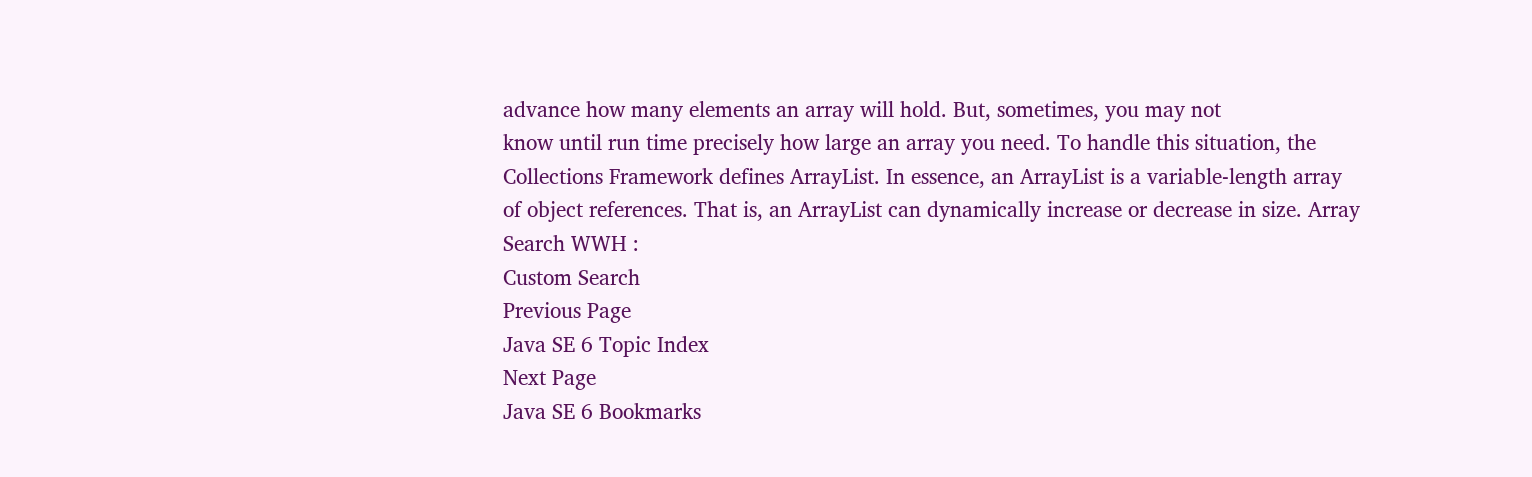advance how many elements an array will hold. But, sometimes, you may not
know until run time precisely how large an array you need. To handle this situation, the
Collections Framework defines ArrayList. In essence, an ArrayList is a variable-length array
of object references. That is, an ArrayList can dynamically increase or decrease in size. Array
Search WWH :
Custom Search
Previous Page
Java SE 6 Topic Index
Next Page
Java SE 6 Bookmarks